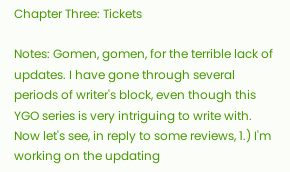Chapter Three: Tickets

Notes: Gomen, gomen, for the terrible lack of updates. I have gone through several periods of writer's block, even though this YGO series is very intriguing to write with. Now let's see, in reply to some reviews, 1.) I'm working on the updating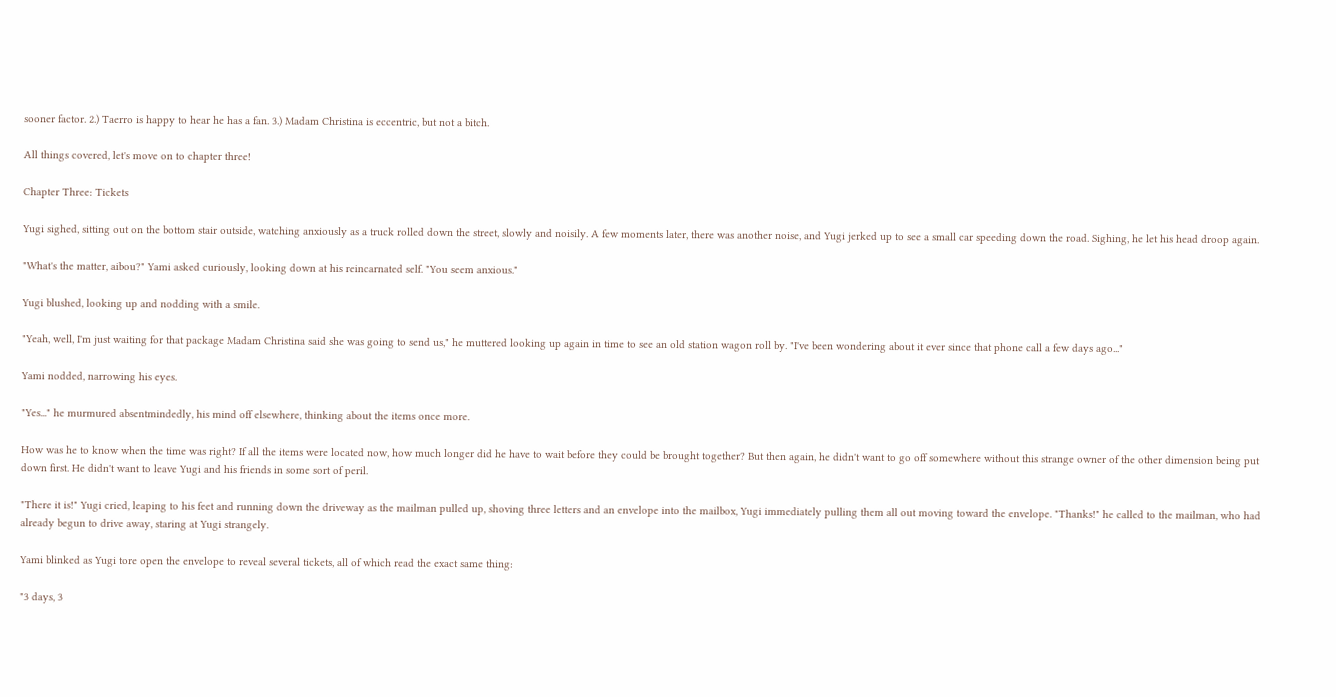sooner factor. 2.) Taerro is happy to hear he has a fan. 3.) Madam Christina is eccentric, but not a bitch.

All things covered, let's move on to chapter three!

Chapter Three: Tickets

Yugi sighed, sitting out on the bottom stair outside, watching anxiously as a truck rolled down the street, slowly and noisily. A few moments later, there was another noise, and Yugi jerked up to see a small car speeding down the road. Sighing, he let his head droop again.

"What's the matter, aibou?" Yami asked curiously, looking down at his reincarnated self. "You seem anxious."

Yugi blushed, looking up and nodding with a smile.

"Yeah, well, I'm just waiting for that package Madam Christina said she was going to send us," he muttered looking up again in time to see an old station wagon roll by. "I've been wondering about it ever since that phone call a few days ago..."

Yami nodded, narrowing his eyes.

"Yes..." he murmured absentmindedly, his mind off elsewhere, thinking about the items once more.

How was he to know when the time was right? If all the items were located now, how much longer did he have to wait before they could be brought together? But then again, he didn't want to go off somewhere without this strange owner of the other dimension being put down first. He didn't want to leave Yugi and his friends in some sort of peril.

"There it is!" Yugi cried, leaping to his feet and running down the driveway as the mailman pulled up, shoving three letters and an envelope into the mailbox, Yugi immediately pulling them all out moving toward the envelope. "Thanks!" he called to the mailman, who had already begun to drive away, staring at Yugi strangely.

Yami blinked as Yugi tore open the envelope to reveal several tickets, all of which read the exact same thing:

"3 days, 3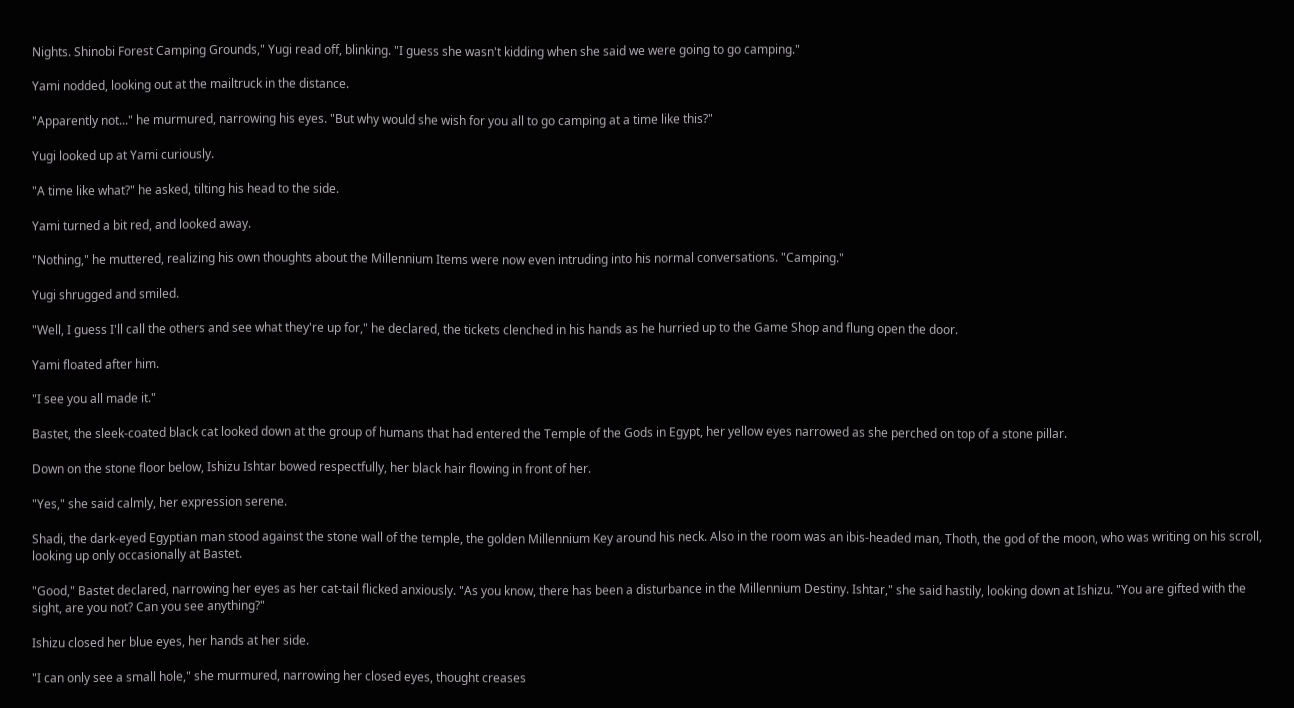Nights. Shinobi Forest Camping Grounds," Yugi read off, blinking. "I guess she wasn't kidding when she said we were going to go camping."

Yami nodded, looking out at the mailtruck in the distance.

"Apparently not..." he murmured, narrowing his eyes. "But why would she wish for you all to go camping at a time like this?"

Yugi looked up at Yami curiously.

"A time like what?" he asked, tilting his head to the side.

Yami turned a bit red, and looked away.

"Nothing," he muttered, realizing his own thoughts about the Millennium Items were now even intruding into his normal conversations. "Camping."

Yugi shrugged and smiled.

"Well, I guess I'll call the others and see what they're up for," he declared, the tickets clenched in his hands as he hurried up to the Game Shop and flung open the door.

Yami floated after him.

"I see you all made it."

Bastet, the sleek-coated black cat looked down at the group of humans that had entered the Temple of the Gods in Egypt, her yellow eyes narrowed as she perched on top of a stone pillar.

Down on the stone floor below, Ishizu Ishtar bowed respectfully, her black hair flowing in front of her.

"Yes," she said calmly, her expression serene.

Shadi, the dark-eyed Egyptian man stood against the stone wall of the temple, the golden Millennium Key around his neck. Also in the room was an ibis-headed man, Thoth, the god of the moon, who was writing on his scroll, looking up only occasionally at Bastet.

"Good," Bastet declared, narrowing her eyes as her cat-tail flicked anxiously. "As you know, there has been a disturbance in the Millennium Destiny. Ishtar," she said hastily, looking down at Ishizu. "You are gifted with the sight, are you not? Can you see anything?"

Ishizu closed her blue eyes, her hands at her side.

"I can only see a small hole," she murmured, narrowing her closed eyes, thought creases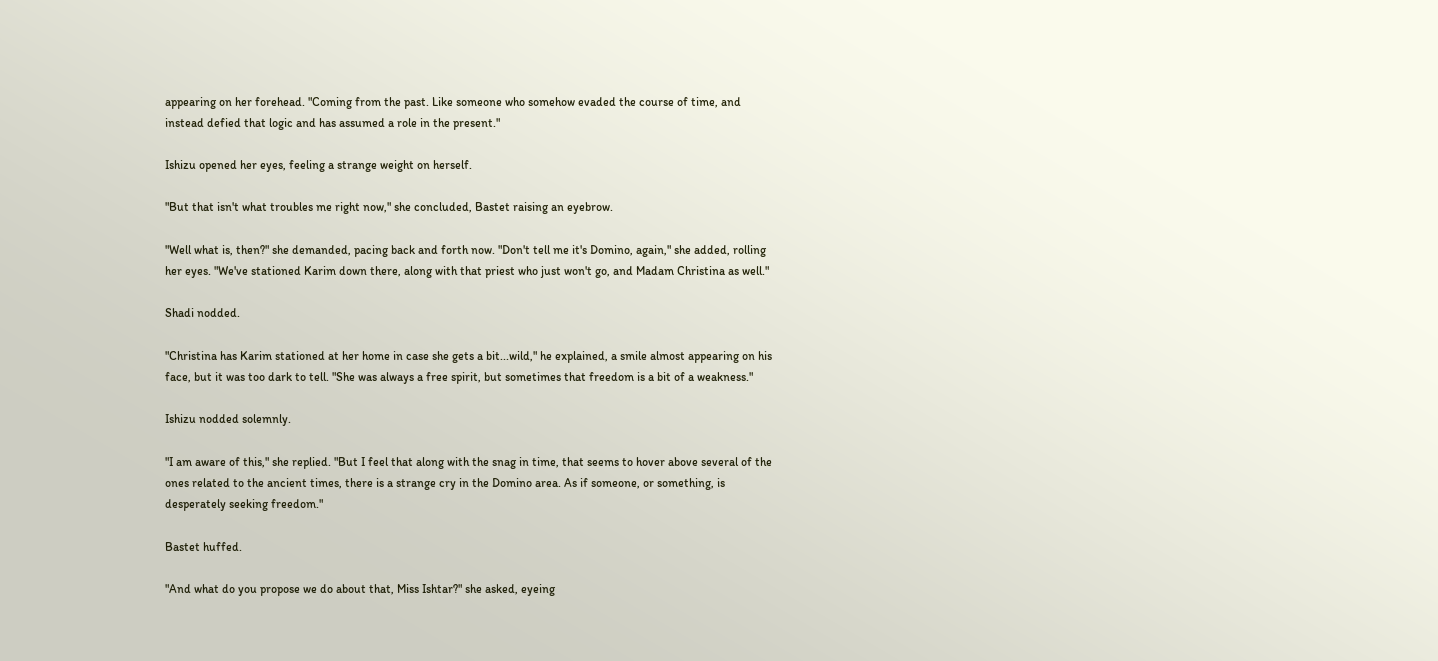appearing on her forehead. "Coming from the past. Like someone who somehow evaded the course of time, and instead defied that logic and has assumed a role in the present."

Ishizu opened her eyes, feeling a strange weight on herself.

"But that isn't what troubles me right now," she concluded, Bastet raising an eyebrow.

"Well what is, then?" she demanded, pacing back and forth now. "Don't tell me it's Domino, again," she added, rolling her eyes. "We've stationed Karim down there, along with that priest who just won't go, and Madam Christina as well."

Shadi nodded.

"Christina has Karim stationed at her home in case she gets a bit...wild," he explained, a smile almost appearing on his face, but it was too dark to tell. "She was always a free spirit, but sometimes that freedom is a bit of a weakness."

Ishizu nodded solemnly.

"I am aware of this," she replied. "But I feel that along with the snag in time, that seems to hover above several of the ones related to the ancient times, there is a strange cry in the Domino area. As if someone, or something, is desperately seeking freedom."

Bastet huffed.

"And what do you propose we do about that, Miss Ishtar?" she asked, eyeing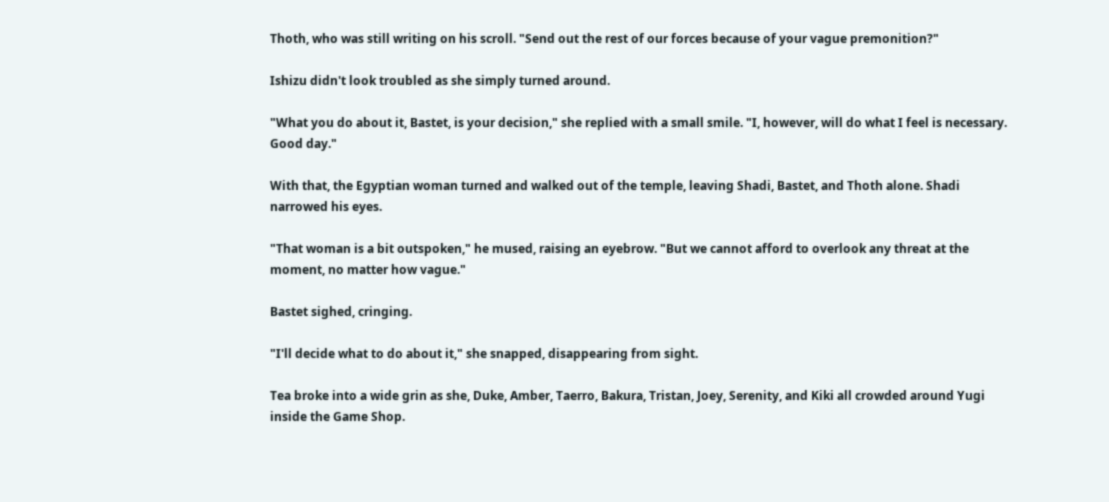Thoth, who was still writing on his scroll. "Send out the rest of our forces because of your vague premonition?"

Ishizu didn't look troubled as she simply turned around.

"What you do about it, Bastet, is your decision," she replied with a small smile. "I, however, will do what I feel is necessary. Good day."

With that, the Egyptian woman turned and walked out of the temple, leaving Shadi, Bastet, and Thoth alone. Shadi narrowed his eyes.

"That woman is a bit outspoken," he mused, raising an eyebrow. "But we cannot afford to overlook any threat at the moment, no matter how vague."

Bastet sighed, cringing.

"I'll decide what to do about it," she snapped, disappearing from sight.

Tea broke into a wide grin as she, Duke, Amber, Taerro, Bakura, Tristan, Joey, Serenity, and Kiki all crowded around Yugi inside the Game Shop.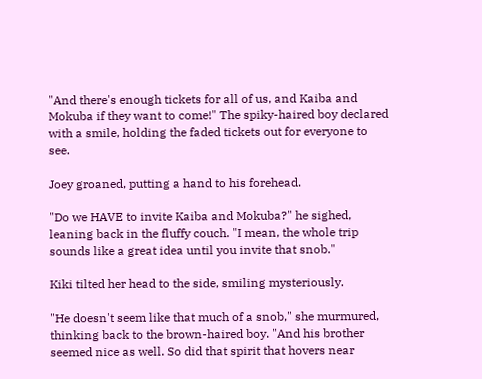"And there's enough tickets for all of us, and Kaiba and Mokuba if they want to come!" The spiky-haired boy declared with a smile, holding the faded tickets out for everyone to see.

Joey groaned, putting a hand to his forehead.

"Do we HAVE to invite Kaiba and Mokuba?" he sighed, leaning back in the fluffy couch. "I mean, the whole trip sounds like a great idea until you invite that snob."

Kiki tilted her head to the side, smiling mysteriously.

"He doesn't seem like that much of a snob," she murmured, thinking back to the brown-haired boy. "And his brother seemed nice as well. So did that spirit that hovers near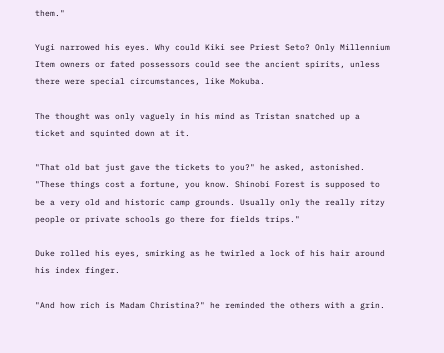them."

Yugi narrowed his eyes. Why could Kiki see Priest Seto? Only Millennium Item owners or fated possessors could see the ancient spirits, unless there were special circumstances, like Mokuba.

The thought was only vaguely in his mind as Tristan snatched up a ticket and squinted down at it.

"That old bat just gave the tickets to you?" he asked, astonished. "These things cost a fortune, you know. Shinobi Forest is supposed to be a very old and historic camp grounds. Usually only the really ritzy people or private schools go there for fields trips."

Duke rolled his eyes, smirking as he twirled a lock of his hair around his index finger.

"And how rich is Madam Christina?" he reminded the others with a grin.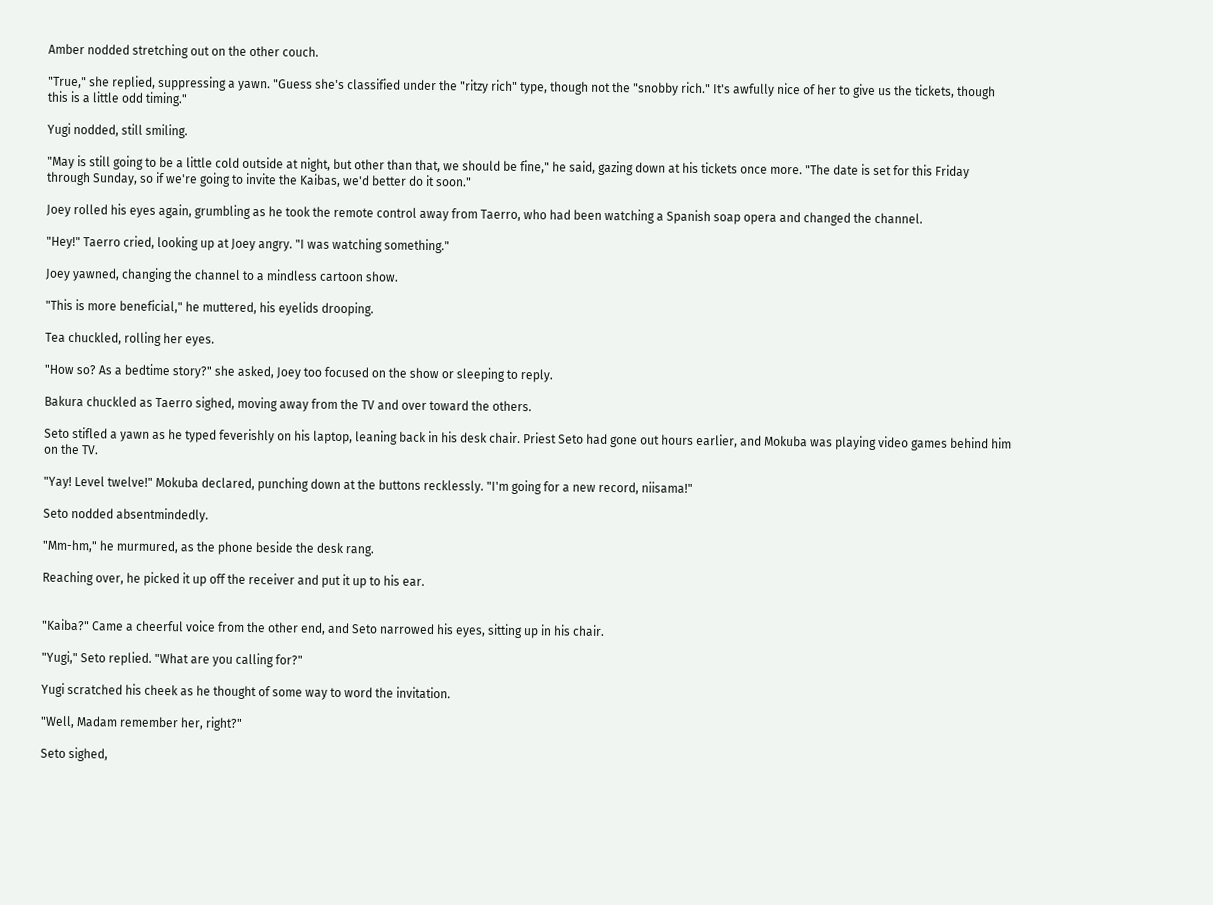Amber nodded stretching out on the other couch.

"True," she replied, suppressing a yawn. "Guess she's classified under the "ritzy rich" type, though not the "snobby rich." It's awfully nice of her to give us the tickets, though this is a little odd timing."

Yugi nodded, still smiling.

"May is still going to be a little cold outside at night, but other than that, we should be fine," he said, gazing down at his tickets once more. "The date is set for this Friday through Sunday, so if we're going to invite the Kaibas, we'd better do it soon."

Joey rolled his eyes again, grumbling as he took the remote control away from Taerro, who had been watching a Spanish soap opera and changed the channel.

"Hey!" Taerro cried, looking up at Joey angry. "I was watching something."

Joey yawned, changing the channel to a mindless cartoon show.

"This is more beneficial," he muttered, his eyelids drooping.

Tea chuckled, rolling her eyes.

"How so? As a bedtime story?" she asked, Joey too focused on the show or sleeping to reply.

Bakura chuckled as Taerro sighed, moving away from the TV and over toward the others.

Seto stifled a yawn as he typed feverishly on his laptop, leaning back in his desk chair. Priest Seto had gone out hours earlier, and Mokuba was playing video games behind him on the TV.

"Yay! Level twelve!" Mokuba declared, punching down at the buttons recklessly. "I'm going for a new record, niisama!"

Seto nodded absentmindedly.

"Mm-hm," he murmured, as the phone beside the desk rang.

Reaching over, he picked it up off the receiver and put it up to his ear.


"Kaiba?" Came a cheerful voice from the other end, and Seto narrowed his eyes, sitting up in his chair.

"Yugi," Seto replied. "What are you calling for?"

Yugi scratched his cheek as he thought of some way to word the invitation.

"Well, Madam remember her, right?"

Seto sighed,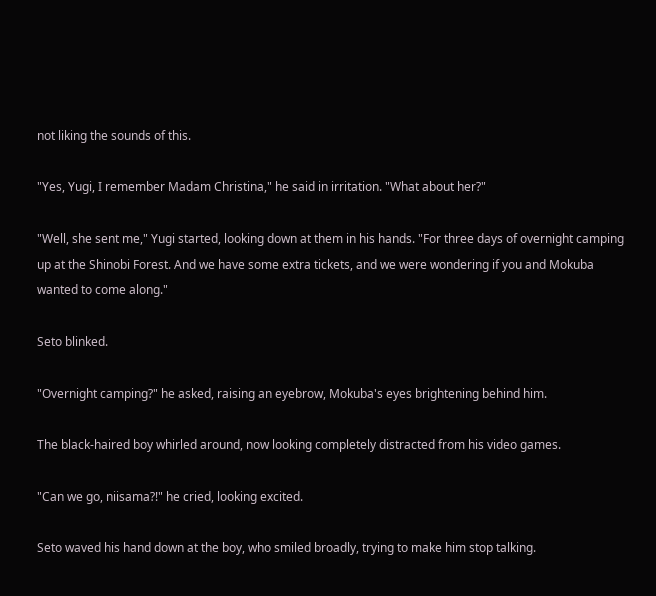not liking the sounds of this.

"Yes, Yugi, I remember Madam Christina," he said in irritation. "What about her?"

"Well, she sent me," Yugi started, looking down at them in his hands. "For three days of overnight camping up at the Shinobi Forest. And we have some extra tickets, and we were wondering if you and Mokuba wanted to come along."

Seto blinked.

"Overnight camping?" he asked, raising an eyebrow, Mokuba's eyes brightening behind him.

The black-haired boy whirled around, now looking completely distracted from his video games.

"Can we go, niisama?!" he cried, looking excited.

Seto waved his hand down at the boy, who smiled broadly, trying to make him stop talking.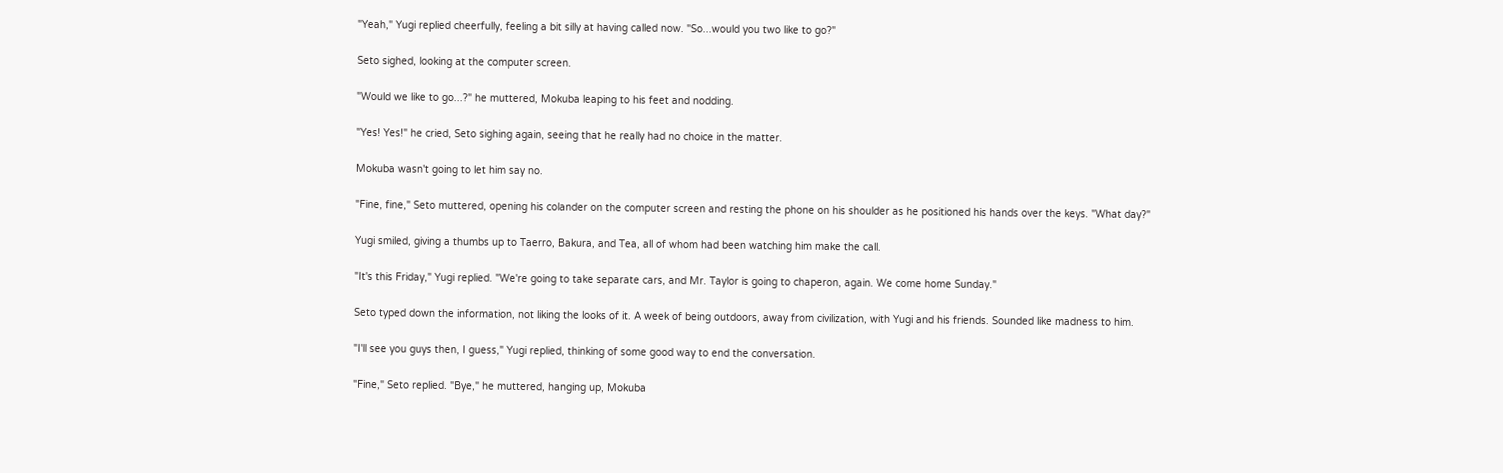"Yeah," Yugi replied cheerfully, feeling a bit silly at having called now. "So...would you two like to go?"

Seto sighed, looking at the computer screen.

"Would we like to go...?" he muttered, Mokuba leaping to his feet and nodding.

"Yes! Yes!" he cried, Seto sighing again, seeing that he really had no choice in the matter.

Mokuba wasn't going to let him say no.

"Fine, fine," Seto muttered, opening his colander on the computer screen and resting the phone on his shoulder as he positioned his hands over the keys. "What day?"

Yugi smiled, giving a thumbs up to Taerro, Bakura, and Tea, all of whom had been watching him make the call.

"It's this Friday," Yugi replied. "We're going to take separate cars, and Mr. Taylor is going to chaperon, again. We come home Sunday."

Seto typed down the information, not liking the looks of it. A week of being outdoors, away from civilization, with Yugi and his friends. Sounded like madness to him.

"I'll see you guys then, I guess," Yugi replied, thinking of some good way to end the conversation.

"Fine," Seto replied. "Bye," he muttered, hanging up, Mokuba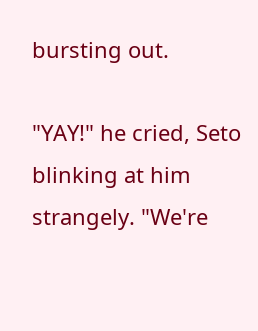bursting out.

"YAY!" he cried, Seto blinking at him strangely. "We're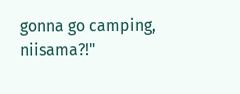gonna go camping, niisama?!"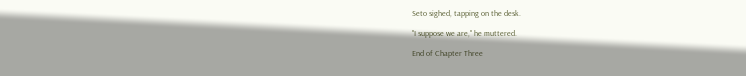Seto sighed, tapping on the desk.

"I suppose we are," he muttered.

End of Chapter Three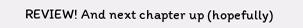REVIEW! And next chapter up (hopefully)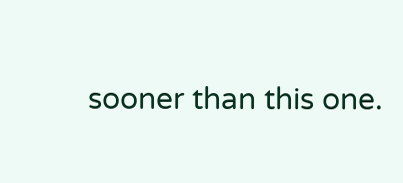sooner than this one.